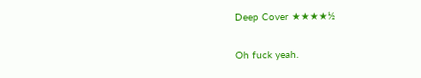Deep Cover ★★★★½

Oh fuck yeah.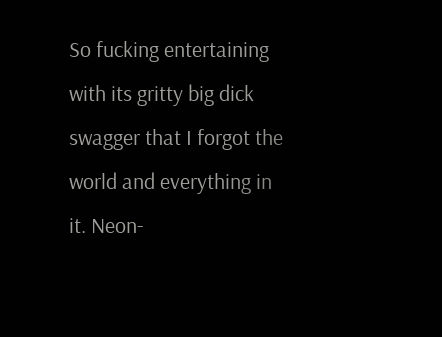So fucking entertaining with its gritty big dick swagger that I forgot the world and everything in it. Neon-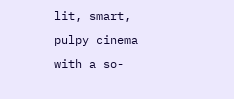lit, smart, pulpy cinema with a so-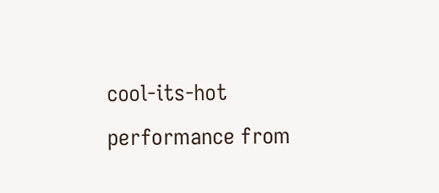cool-its-hot performance from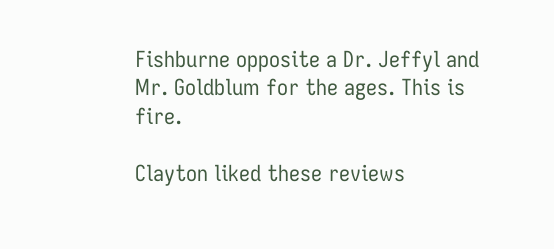Fishburne opposite a Dr. Jeffyl and Mr. Goldblum for the ages. This is fire.

Clayton liked these reviews